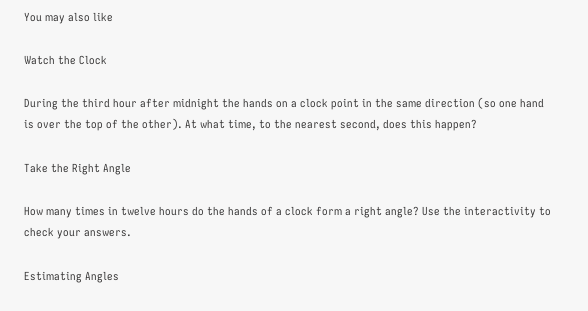You may also like

Watch the Clock

During the third hour after midnight the hands on a clock point in the same direction (so one hand is over the top of the other). At what time, to the nearest second, does this happen?

Take the Right Angle

How many times in twelve hours do the hands of a clock form a right angle? Use the interactivity to check your answers.

Estimating Angles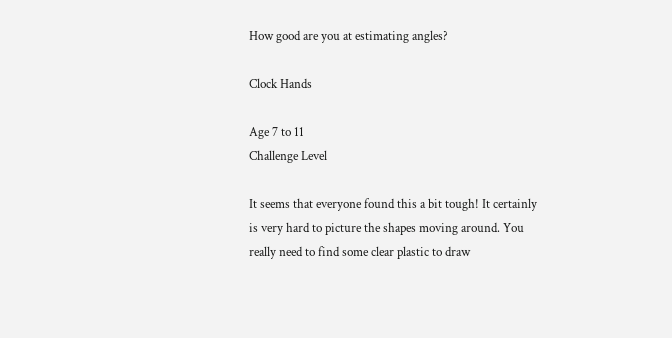How good are you at estimating angles?

Clock Hands

Age 7 to 11
Challenge Level

It seems that everyone found this a bit tough! It certainly is very hard to picture the shapes moving around. You really need to find some clear plastic to draw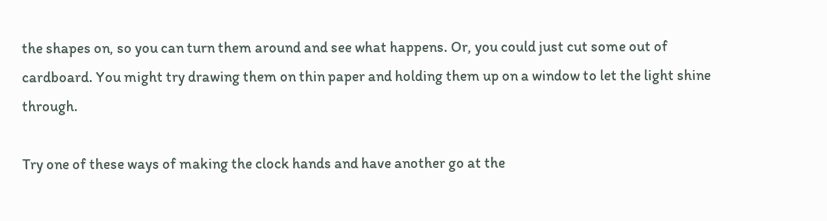the shapes on, so you can turn them around and see what happens. Or, you could just cut some out of cardboard. You might try drawing them on thin paper and holding them up on a window to let the light shine through.

Try one of these ways of making the clock hands and have another go at the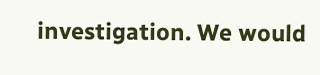investigation. We would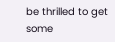be thrilled to get some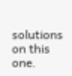solutions on this one.